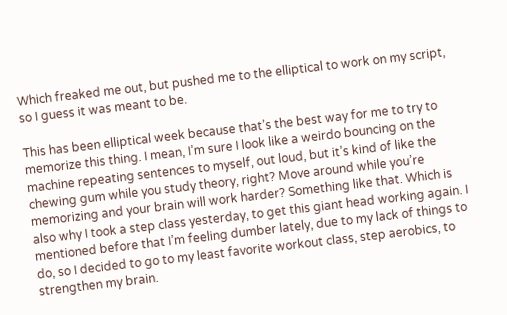Which freaked me out, but pushed me to the elliptical to work on my script, so I guess it was meant to be.

This has been elliptical week because that’s the best way for me to try to memorize this thing. I mean, I’m sure I look like a weirdo bouncing on the machine repeating sentences to myself, out loud, but it’s kind of like the chewing gum while you study theory, right? Move around while you’re memorizing and your brain will work harder? Something like that. Which is also why I took a step class yesterday, to get this giant head working again. I mentioned before that I’m feeling dumber lately, due to my lack of things to do, so I decided to go to my least favorite workout class, step aerobics, to strengthen my brain.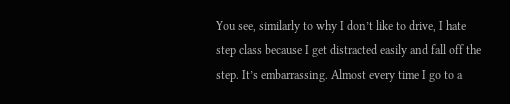You see, similarly to why I don’t like to drive, I hate step class because I get distracted easily and fall off the step. It’s embarrassing. Almost every time I go to a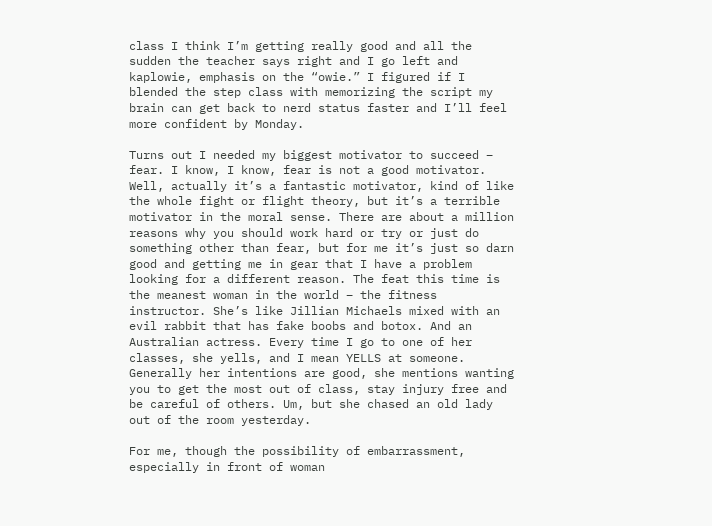class I think I’m getting really good and all the sudden the teacher says right and I go left and kaplowie, emphasis on the “owie.” I figured if I blended the step class with memorizing the script my brain can get back to nerd status faster and I’ll feel more confident by Monday.

Turns out I needed my biggest motivator to succeed – fear. I know, I know, fear is not a good motivator. Well, actually it’s a fantastic motivator, kind of like the whole fight or flight theory, but it’s a terrible motivator in the moral sense. There are about a million reasons why you should work hard or try or just do something other than fear, but for me it’s just so darn good and getting me in gear that I have a problem looking for a different reason. The feat this time is the meanest woman in the world – the fitness instructor. She’s like Jillian Michaels mixed with an evil rabbit that has fake boobs and botox. And an Australian actress. Every time I go to one of her classes, she yells, and I mean YELLS at someone. Generally her intentions are good, she mentions wanting you to get the most out of class, stay injury free and be careful of others. Um, but she chased an old lady out of the room yesterday.

For me, though the possibility of embarrassment, especially in front of woman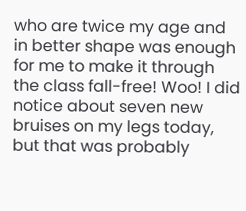who are twice my age and in better shape was enough for me to make it through the class fall-free! Woo! I did notice about seven new bruises on my legs today, but that was probably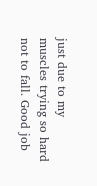just due to my muscles trying so hard not to fall. Good job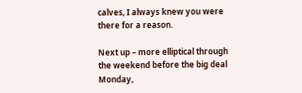calves, I always knew you were there for a reason.

Next up – more elliptical through the weekend before the big deal Monday,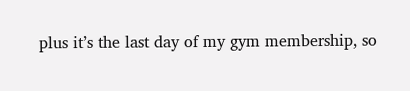plus it’s the last day of my gym membership, so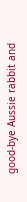good-bye Aussie rabbit and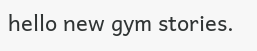hello new gym stories.